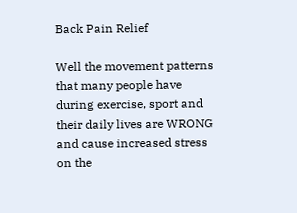Back Pain Relief

Well the movement patterns that many people have during exercise, sport and their daily lives are WRONG and cause increased stress on the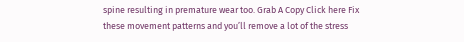spine resulting in premature wear too. Grab A Copy Click here Fix these movement patterns and you’ll remove a lot of the stress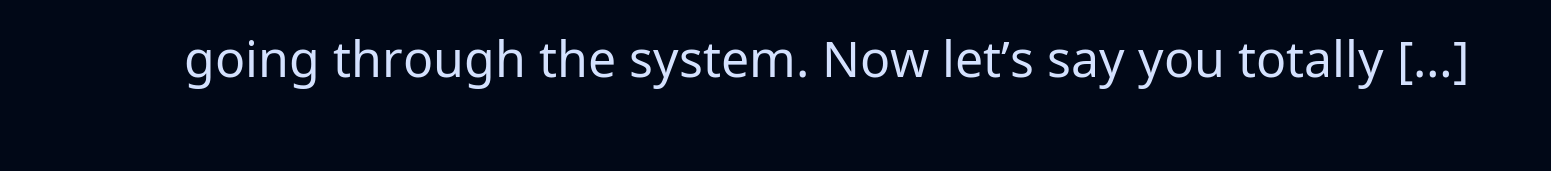going through the system. Now let’s say you totally […]